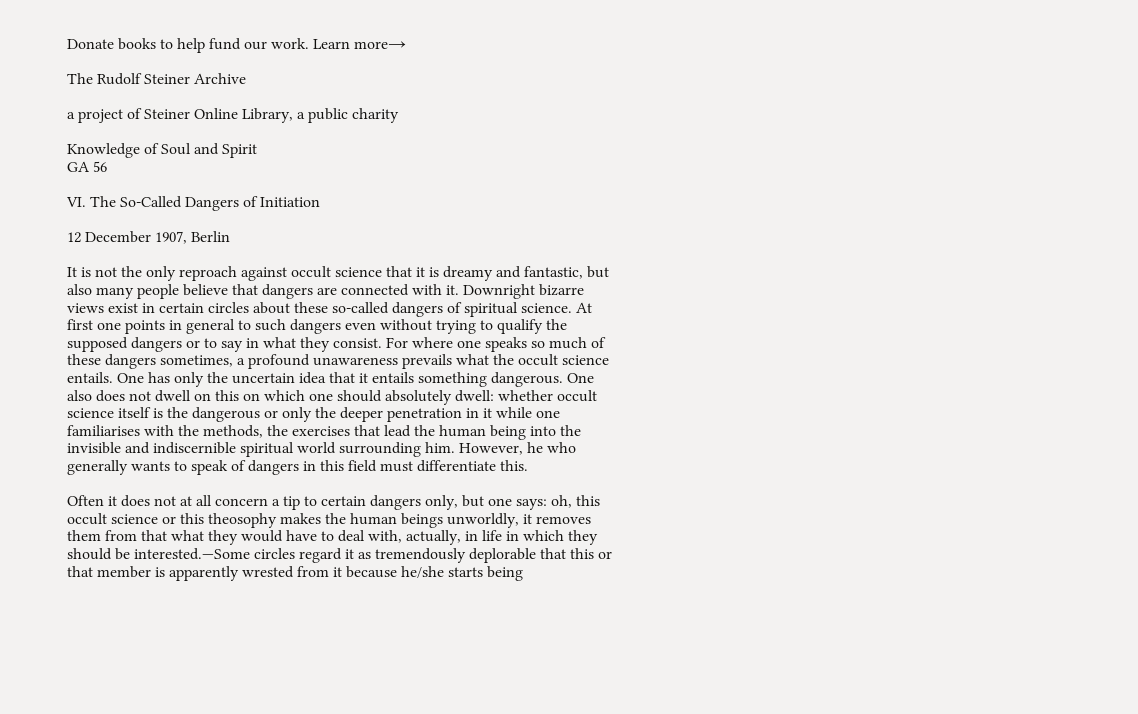Donate books to help fund our work. Learn more→

The Rudolf Steiner Archive

a project of Steiner Online Library, a public charity

Knowledge of Soul and Spirit
GA 56

VI. The So-Called Dangers of Initiation

12 December 1907, Berlin

It is not the only reproach against occult science that it is dreamy and fantastic, but also many people believe that dangers are connected with it. Downright bizarre views exist in certain circles about these so-called dangers of spiritual science. At first one points in general to such dangers even without trying to qualify the supposed dangers or to say in what they consist. For where one speaks so much of these dangers sometimes, a profound unawareness prevails what the occult science entails. One has only the uncertain idea that it entails something dangerous. One also does not dwell on this on which one should absolutely dwell: whether occult science itself is the dangerous or only the deeper penetration in it while one familiarises with the methods, the exercises that lead the human being into the invisible and indiscernible spiritual world surrounding him. However, he who generally wants to speak of dangers in this field must differentiate this.

Often it does not at all concern a tip to certain dangers only, but one says: oh, this occult science or this theosophy makes the human beings unworldly, it removes them from that what they would have to deal with, actually, in life in which they should be interested.—Some circles regard it as tremendously deplorable that this or that member is apparently wrested from it because he/she starts being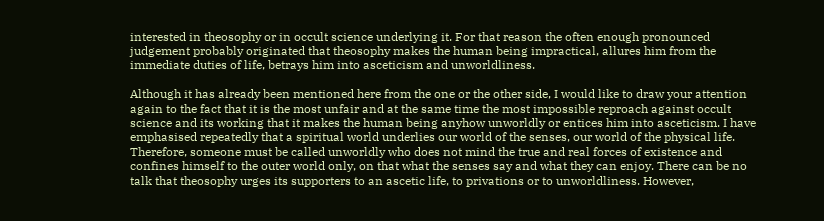interested in theosophy or in occult science underlying it. For that reason the often enough pronounced judgement probably originated that theosophy makes the human being impractical, allures him from the immediate duties of life, betrays him into asceticism and unworldliness.

Although it has already been mentioned here from the one or the other side, I would like to draw your attention again to the fact that it is the most unfair and at the same time the most impossible reproach against occult science and its working that it makes the human being anyhow unworldly or entices him into asceticism. I have emphasised repeatedly that a spiritual world underlies our world of the senses, our world of the physical life. Therefore, someone must be called unworldly who does not mind the true and real forces of existence and confines himself to the outer world only, on that what the senses say and what they can enjoy. There can be no talk that theosophy urges its supporters to an ascetic life, to privations or to unworldliness. However,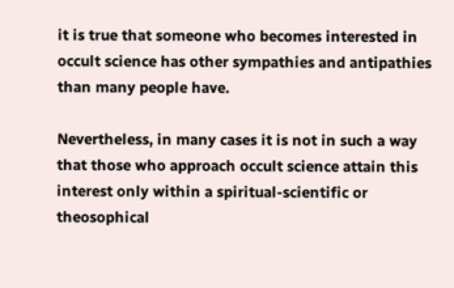it is true that someone who becomes interested in occult science has other sympathies and antipathies than many people have.

Nevertheless, in many cases it is not in such a way that those who approach occult science attain this interest only within a spiritual-scientific or theosophical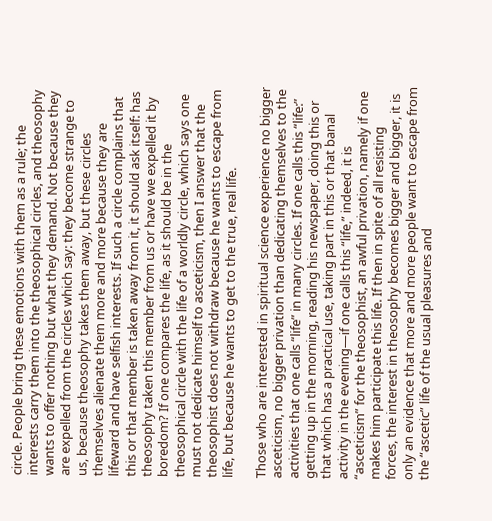circle. People bring these emotions with them as a rule; the interests carry them into the theosophical circles, and theosophy wants to offer nothing but what they demand. Not because they are expelled from the circles which say: they become strange to us, because theosophy takes them away, but these circles themselves alienate them more and more because they are lifeward and have selfish interests. If such a circle complains that this or that member is taken away from it, it should ask itself: has theosophy taken this member from us or have we expelled it by boredom? If one compares the life, as it should be in the theosophical circle with the life of a worldly circle, which says one must not dedicate himself to asceticism, then I answer that the theosophist does not withdraw because he wants to escape from life, but because he wants to get to the true, real life.

Those who are interested in spiritual science experience no bigger asceticism, no bigger privation than dedicating themselves to the activities that one calls “life” in many circles. If one calls this “life:” getting up in the morning, reading his newspaper, doing this or that which has a practical use, taking part in this or that banal activity in the evening—if one calls this “life,” indeed, it is “asceticism” for the theosophist, an awful privation, namely if one makes him participate this life. If then in spite of all resisting forces, the interest in theosophy becomes bigger and bigger, it is only an evidence that more and more people want to escape from the “ascetic” life of the usual pleasures and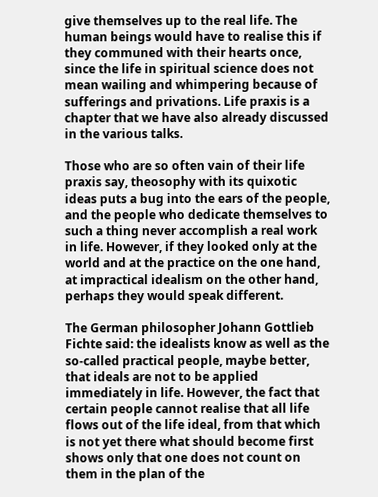give themselves up to the real life. The human beings would have to realise this if they communed with their hearts once, since the life in spiritual science does not mean wailing and whimpering because of sufferings and privations. Life praxis is a chapter that we have also already discussed in the various talks.

Those who are so often vain of their life praxis say, theosophy with its quixotic ideas puts a bug into the ears of the people, and the people who dedicate themselves to such a thing never accomplish a real work in life. However, if they looked only at the world and at the practice on the one hand, at impractical idealism on the other hand, perhaps they would speak different.

The German philosopher Johann Gottlieb Fichte said: the idealists know as well as the so-called practical people, maybe better, that ideals are not to be applied immediately in life. However, the fact that certain people cannot realise that all life flows out of the life ideal, from that which is not yet there what should become first shows only that one does not count on them in the plan of the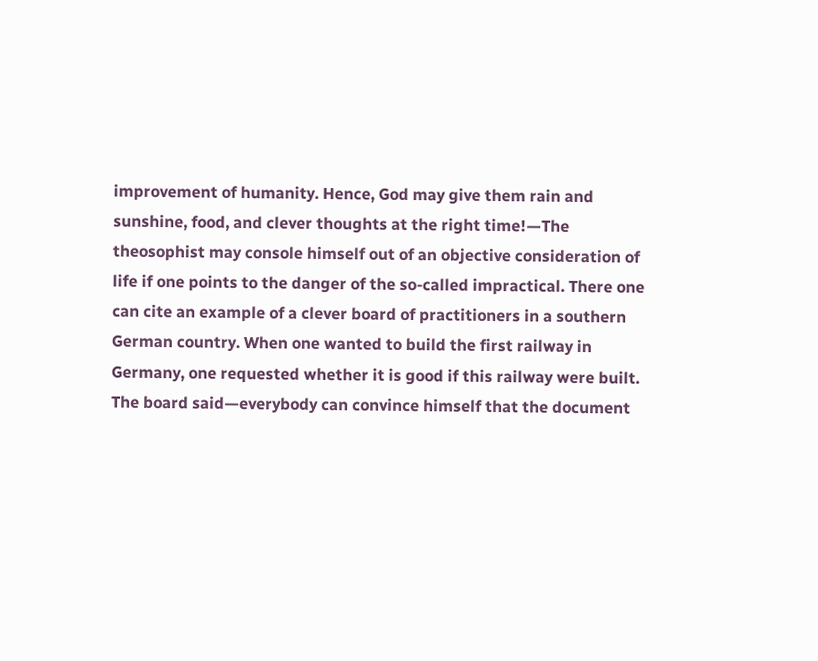improvement of humanity. Hence, God may give them rain and sunshine, food, and clever thoughts at the right time!—The theosophist may console himself out of an objective consideration of life if one points to the danger of the so-called impractical. There one can cite an example of a clever board of practitioners in a southern German country. When one wanted to build the first railway in Germany, one requested whether it is good if this railway were built. The board said—everybody can convince himself that the document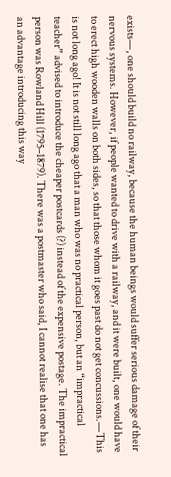exists—, one should build no railway, because the human beings would suffer serious damage of their nervous systems. However, if people wanted to drive with a railway, and it were built, one would have to erect high wooden walls on both sides, so that those whom it goes past do not get concussions.—This is not long ago! It is not still long ago that a man who was no practical person, but an “impractical teacher” advised to introduce the cheaper postcards (?) instead of the expensive postage. The impractical person was Rowland Hill (1795–1879). There was a postmaster who said, I cannot realise that one has an advantage introducing this way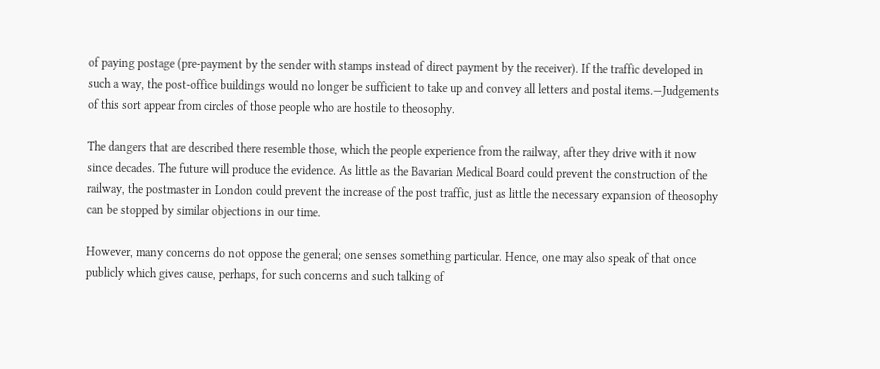of paying postage (pre-payment by the sender with stamps instead of direct payment by the receiver). If the traffic developed in such a way, the post-office buildings would no longer be sufficient to take up and convey all letters and postal items.—Judgements of this sort appear from circles of those people who are hostile to theosophy.

The dangers that are described there resemble those, which the people experience from the railway, after they drive with it now since decades. The future will produce the evidence. As little as the Bavarian Medical Board could prevent the construction of the railway, the postmaster in London could prevent the increase of the post traffic, just as little the necessary expansion of theosophy can be stopped by similar objections in our time.

However, many concerns do not oppose the general; one senses something particular. Hence, one may also speak of that once publicly which gives cause, perhaps, for such concerns and such talking of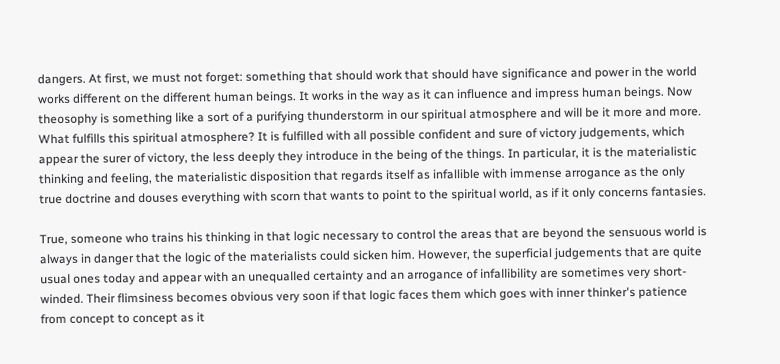dangers. At first, we must not forget: something that should work that should have significance and power in the world works different on the different human beings. It works in the way as it can influence and impress human beings. Now theosophy is something like a sort of a purifying thunderstorm in our spiritual atmosphere and will be it more and more. What fulfills this spiritual atmosphere? It is fulfilled with all possible confident and sure of victory judgements, which appear the surer of victory, the less deeply they introduce in the being of the things. In particular, it is the materialistic thinking and feeling, the materialistic disposition that regards itself as infallible with immense arrogance as the only true doctrine and douses everything with scorn that wants to point to the spiritual world, as if it only concerns fantasies.

True, someone who trains his thinking in that logic necessary to control the areas that are beyond the sensuous world is always in danger that the logic of the materialists could sicken him. However, the superficial judgements that are quite usual ones today and appear with an unequalled certainty and an arrogance of infallibility are sometimes very short-winded. Their flimsiness becomes obvious very soon if that logic faces them which goes with inner thinker's patience from concept to concept as it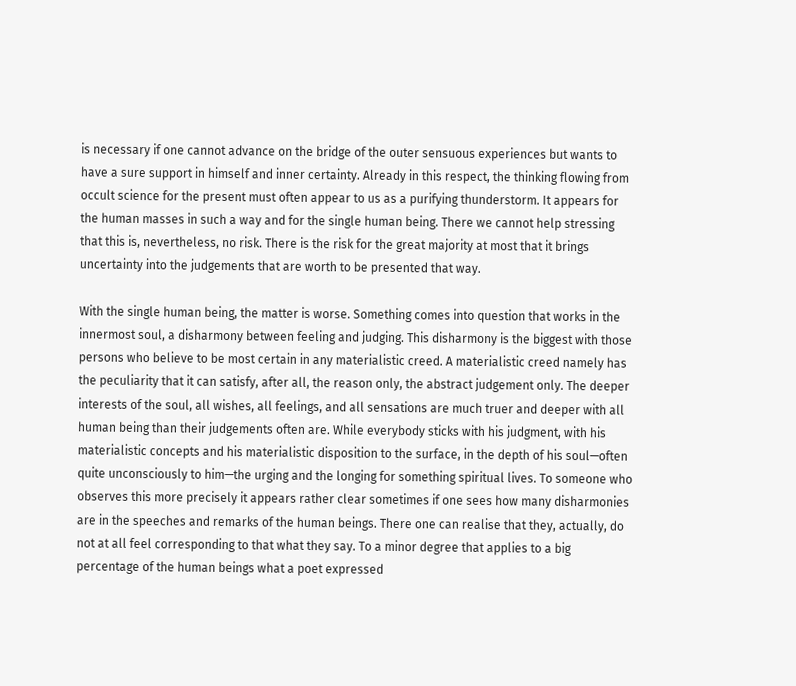is necessary if one cannot advance on the bridge of the outer sensuous experiences but wants to have a sure support in himself and inner certainty. Already in this respect, the thinking flowing from occult science for the present must often appear to us as a purifying thunderstorm. It appears for the human masses in such a way and for the single human being. There we cannot help stressing that this is, nevertheless, no risk. There is the risk for the great majority at most that it brings uncertainty into the judgements that are worth to be presented that way.

With the single human being, the matter is worse. Something comes into question that works in the innermost soul, a disharmony between feeling and judging. This disharmony is the biggest with those persons who believe to be most certain in any materialistic creed. A materialistic creed namely has the peculiarity that it can satisfy, after all, the reason only, the abstract judgement only. The deeper interests of the soul, all wishes, all feelings, and all sensations are much truer and deeper with all human being than their judgements often are. While everybody sticks with his judgment, with his materialistic concepts and his materialistic disposition to the surface, in the depth of his soul—often quite unconsciously to him—the urging and the longing for something spiritual lives. To someone who observes this more precisely it appears rather clear sometimes if one sees how many disharmonies are in the speeches and remarks of the human beings. There one can realise that they, actually, do not at all feel corresponding to that what they say. To a minor degree that applies to a big percentage of the human beings what a poet expressed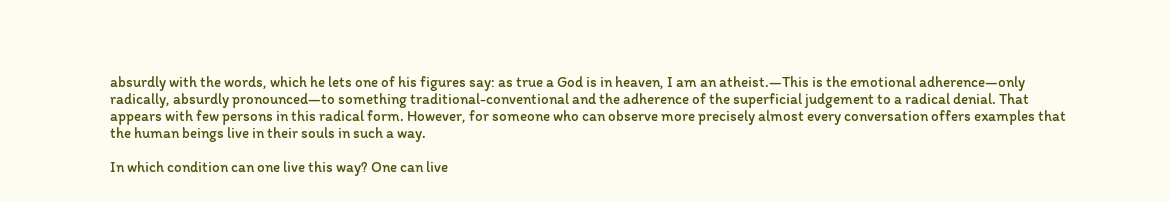absurdly with the words, which he lets one of his figures say: as true a God is in heaven, I am an atheist.—This is the emotional adherence—only radically, absurdly pronounced—to something traditional-conventional and the adherence of the superficial judgement to a radical denial. That appears with few persons in this radical form. However, for someone who can observe more precisely almost every conversation offers examples that the human beings live in their souls in such a way.

In which condition can one live this way? One can live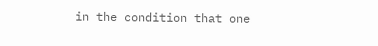in the condition that one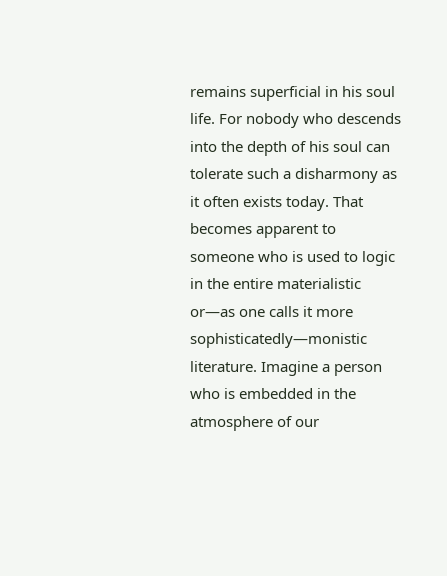remains superficial in his soul life. For nobody who descends into the depth of his soul can tolerate such a disharmony as it often exists today. That becomes apparent to someone who is used to logic in the entire materialistic or—as one calls it more sophisticatedly—monistic literature. Imagine a person who is embedded in the atmosphere of our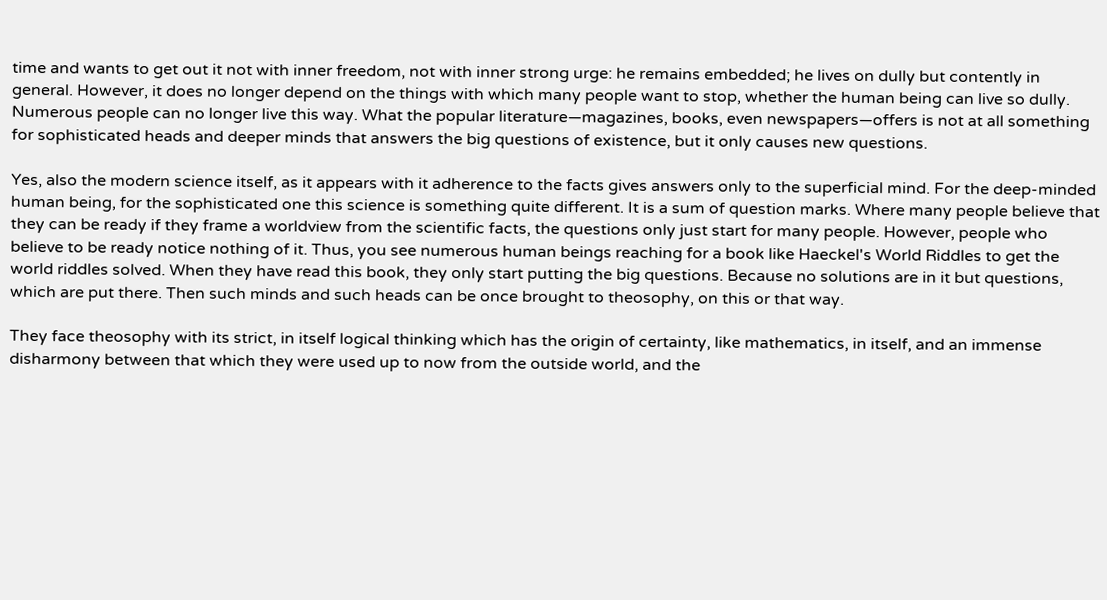time and wants to get out it not with inner freedom, not with inner strong urge: he remains embedded; he lives on dully but contently in general. However, it does no longer depend on the things with which many people want to stop, whether the human being can live so dully. Numerous people can no longer live this way. What the popular literature—magazines, books, even newspapers—offers is not at all something for sophisticated heads and deeper minds that answers the big questions of existence, but it only causes new questions.

Yes, also the modern science itself, as it appears with it adherence to the facts gives answers only to the superficial mind. For the deep-minded human being, for the sophisticated one this science is something quite different. It is a sum of question marks. Where many people believe that they can be ready if they frame a worldview from the scientific facts, the questions only just start for many people. However, people who believe to be ready notice nothing of it. Thus, you see numerous human beings reaching for a book like Haeckel's World Riddles to get the world riddles solved. When they have read this book, they only start putting the big questions. Because no solutions are in it but questions, which are put there. Then such minds and such heads can be once brought to theosophy, on this or that way.

They face theosophy with its strict, in itself logical thinking which has the origin of certainty, like mathematics, in itself, and an immense disharmony between that which they were used up to now from the outside world, and the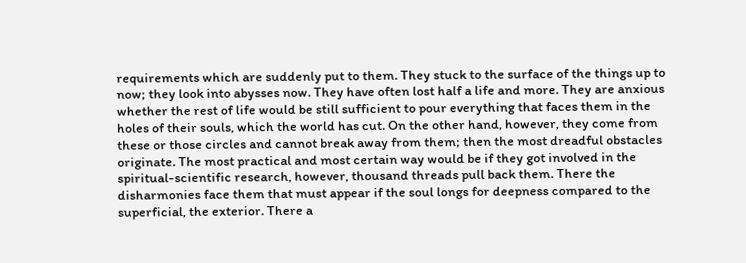requirements which are suddenly put to them. They stuck to the surface of the things up to now; they look into abysses now. They have often lost half a life and more. They are anxious whether the rest of life would be still sufficient to pour everything that faces them in the holes of their souls, which the world has cut. On the other hand, however, they come from these or those circles and cannot break away from them; then the most dreadful obstacles originate. The most practical and most certain way would be if they got involved in the spiritual-scientific research, however, thousand threads pull back them. There the disharmonies face them that must appear if the soul longs for deepness compared to the superficial, the exterior. There a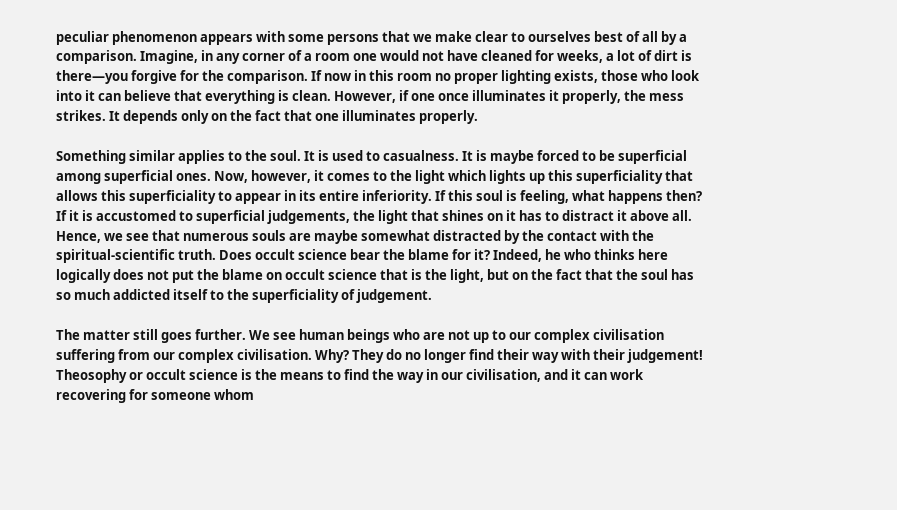peculiar phenomenon appears with some persons that we make clear to ourselves best of all by a comparison. Imagine, in any corner of a room one would not have cleaned for weeks, a lot of dirt is there—you forgive for the comparison. If now in this room no proper lighting exists, those who look into it can believe that everything is clean. However, if one once illuminates it properly, the mess strikes. It depends only on the fact that one illuminates properly.

Something similar applies to the soul. It is used to casualness. It is maybe forced to be superficial among superficial ones. Now, however, it comes to the light which lights up this superficiality that allows this superficiality to appear in its entire inferiority. If this soul is feeling, what happens then? If it is accustomed to superficial judgements, the light that shines on it has to distract it above all. Hence, we see that numerous souls are maybe somewhat distracted by the contact with the spiritual-scientific truth. Does occult science bear the blame for it? Indeed, he who thinks here logically does not put the blame on occult science that is the light, but on the fact that the soul has so much addicted itself to the superficiality of judgement.

The matter still goes further. We see human beings who are not up to our complex civilisation suffering from our complex civilisation. Why? They do no longer find their way with their judgement! Theosophy or occult science is the means to find the way in our civilisation, and it can work recovering for someone whom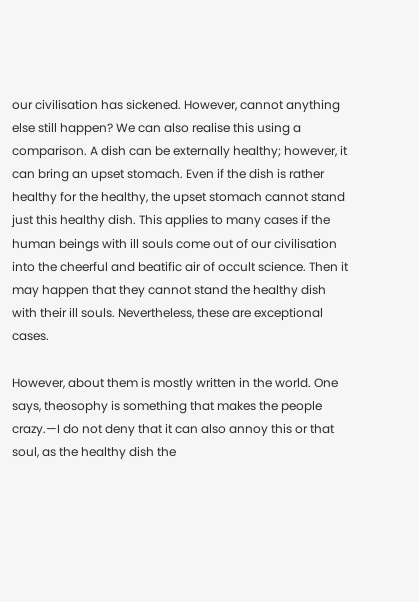our civilisation has sickened. However, cannot anything else still happen? We can also realise this using a comparison. A dish can be externally healthy; however, it can bring an upset stomach. Even if the dish is rather healthy for the healthy, the upset stomach cannot stand just this healthy dish. This applies to many cases if the human beings with ill souls come out of our civilisation into the cheerful and beatific air of occult science. Then it may happen that they cannot stand the healthy dish with their ill souls. Nevertheless, these are exceptional cases.

However, about them is mostly written in the world. One says, theosophy is something that makes the people crazy.—I do not deny that it can also annoy this or that soul, as the healthy dish the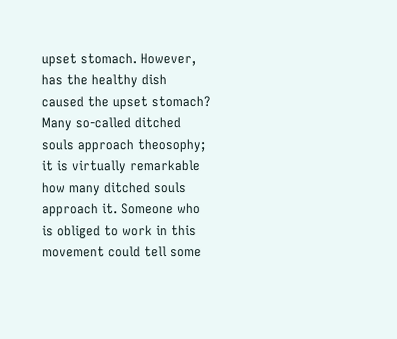upset stomach. However, has the healthy dish caused the upset stomach? Many so-called ditched souls approach theosophy; it is virtually remarkable how many ditched souls approach it. Someone who is obliged to work in this movement could tell some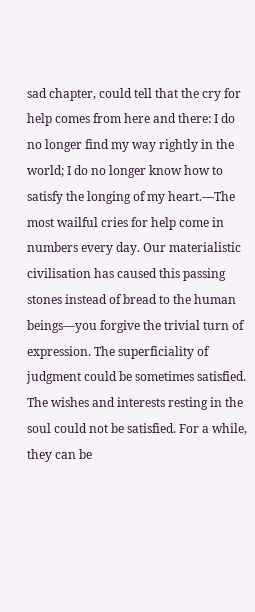sad chapter, could tell that the cry for help comes from here and there: I do no longer find my way rightly in the world; I do no longer know how to satisfy the longing of my heart.—The most wailful cries for help come in numbers every day. Our materialistic civilisation has caused this passing stones instead of bread to the human beings—you forgive the trivial turn of expression. The superficiality of judgment could be sometimes satisfied. The wishes and interests resting in the soul could not be satisfied. For a while, they can be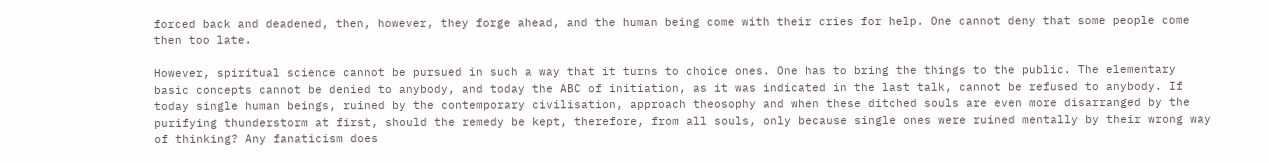forced back and deadened, then, however, they forge ahead, and the human being come with their cries for help. One cannot deny that some people come then too late.

However, spiritual science cannot be pursued in such a way that it turns to choice ones. One has to bring the things to the public. The elementary basic concepts cannot be denied to anybody, and today the ABC of initiation, as it was indicated in the last talk, cannot be refused to anybody. If today single human beings, ruined by the contemporary civilisation, approach theosophy and when these ditched souls are even more disarranged by the purifying thunderstorm at first, should the remedy be kept, therefore, from all souls, only because single ones were ruined mentally by their wrong way of thinking? Any fanaticism does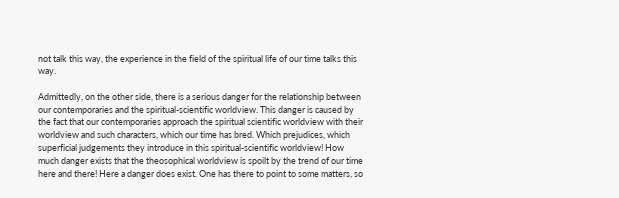not talk this way, the experience in the field of the spiritual life of our time talks this way.

Admittedly, on the other side, there is a serious danger for the relationship between our contemporaries and the spiritual-scientific worldview. This danger is caused by the fact that our contemporaries approach the spiritual scientific worldview with their worldview and such characters, which our time has bred. Which prejudices, which superficial judgements they introduce in this spiritual-scientific worldview! How much danger exists that the theosophical worldview is spoilt by the trend of our time here and there! Here a danger does exist. One has there to point to some matters, so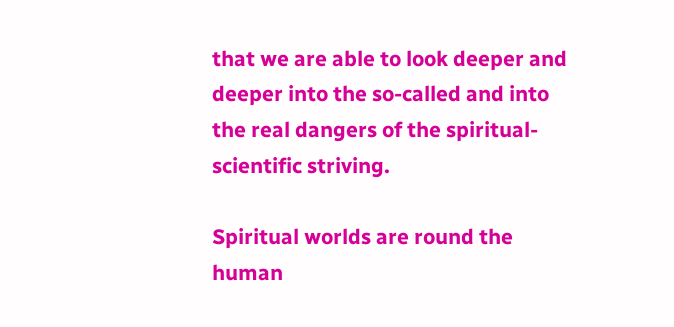that we are able to look deeper and deeper into the so-called and into the real dangers of the spiritual-scientific striving.

Spiritual worlds are round the human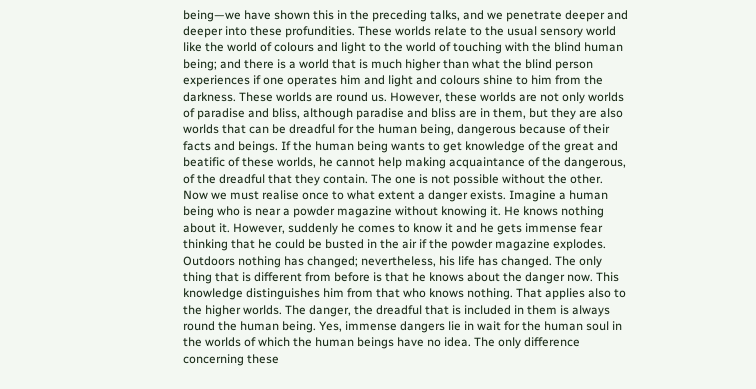being—we have shown this in the preceding talks, and we penetrate deeper and deeper into these profundities. These worlds relate to the usual sensory world like the world of colours and light to the world of touching with the blind human being; and there is a world that is much higher than what the blind person experiences if one operates him and light and colours shine to him from the darkness. These worlds are round us. However, these worlds are not only worlds of paradise and bliss, although paradise and bliss are in them, but they are also worlds that can be dreadful for the human being, dangerous because of their facts and beings. If the human being wants to get knowledge of the great and beatific of these worlds, he cannot help making acquaintance of the dangerous, of the dreadful that they contain. The one is not possible without the other. Now we must realise once to what extent a danger exists. Imagine a human being who is near a powder magazine without knowing it. He knows nothing about it. However, suddenly he comes to know it and he gets immense fear thinking that he could be busted in the air if the powder magazine explodes. Outdoors nothing has changed; nevertheless, his life has changed. The only thing that is different from before is that he knows about the danger now. This knowledge distinguishes him from that who knows nothing. That applies also to the higher worlds. The danger, the dreadful that is included in them is always round the human being. Yes, immense dangers lie in wait for the human soul in the worlds of which the human beings have no idea. The only difference concerning these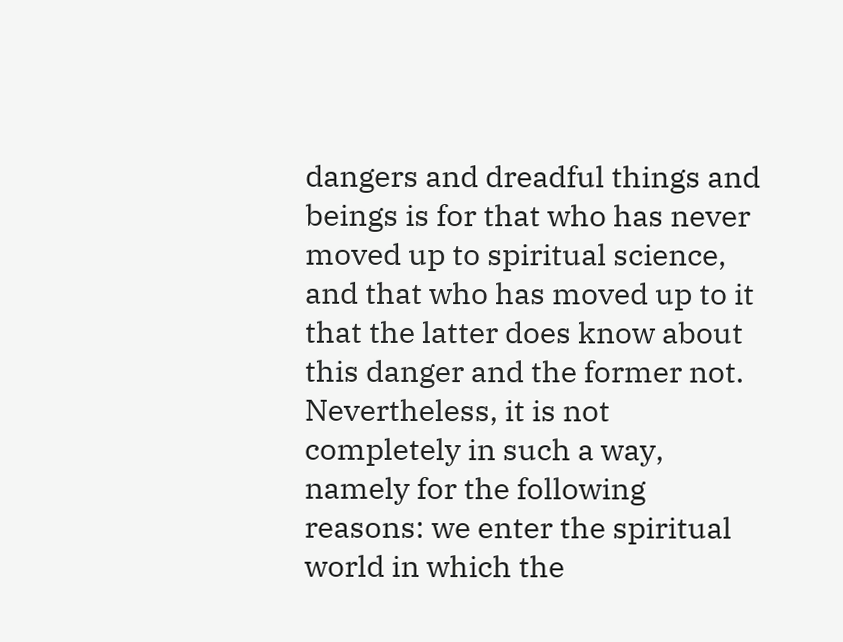dangers and dreadful things and beings is for that who has never moved up to spiritual science, and that who has moved up to it that the latter does know about this danger and the former not. Nevertheless, it is not completely in such a way, namely for the following reasons: we enter the spiritual world in which the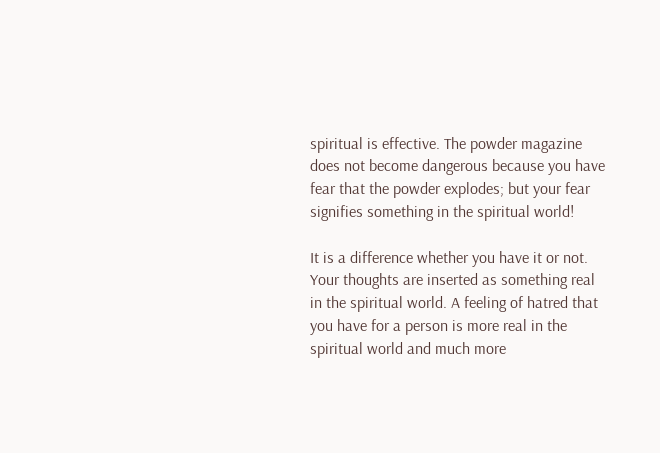spiritual is effective. The powder magazine does not become dangerous because you have fear that the powder explodes; but your fear signifies something in the spiritual world!

It is a difference whether you have it or not. Your thoughts are inserted as something real in the spiritual world. A feeling of hatred that you have for a person is more real in the spiritual world and much more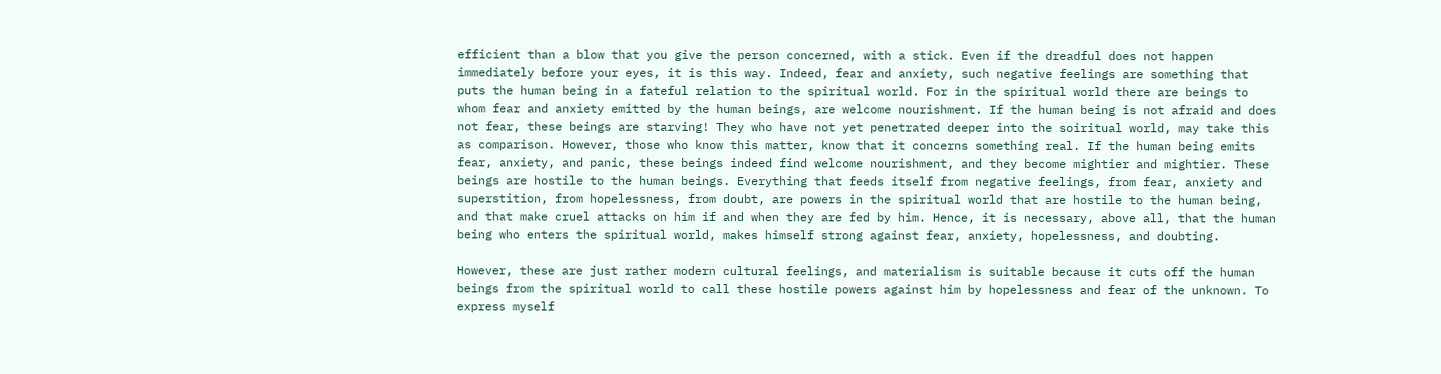efficient than a blow that you give the person concerned, with a stick. Even if the dreadful does not happen immediately before your eyes, it is this way. Indeed, fear and anxiety, such negative feelings are something that puts the human being in a fateful relation to the spiritual world. For in the spiritual world there are beings to whom fear and anxiety emitted by the human beings, are welcome nourishment. If the human being is not afraid and does not fear, these beings are starving! They who have not yet penetrated deeper into the soiritual world, may take this as comparison. However, those who know this matter, know that it concerns something real. If the human being emits fear, anxiety, and panic, these beings indeed find welcome nourishment, and they become mightier and mightier. These beings are hostile to the human beings. Everything that feeds itself from negative feelings, from fear, anxiety and superstition, from hopelessness, from doubt, are powers in the spiritual world that are hostile to the human being, and that make cruel attacks on him if and when they are fed by him. Hence, it is necessary, above all, that the human being who enters the spiritual world, makes himself strong against fear, anxiety, hopelessness, and doubting.

However, these are just rather modern cultural feelings, and materialism is suitable because it cuts off the human beings from the spiritual world to call these hostile powers against him by hopelessness and fear of the unknown. To express myself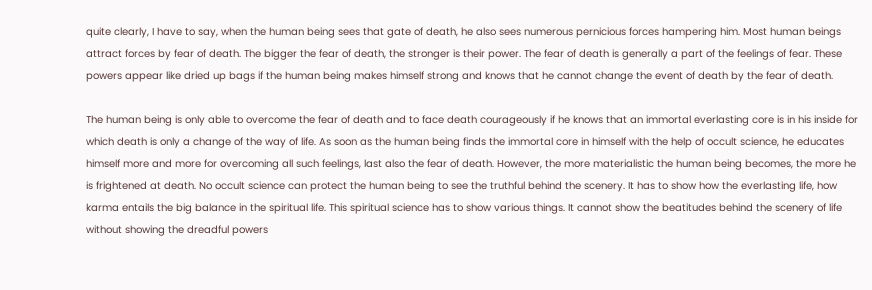quite clearly, I have to say, when the human being sees that gate of death, he also sees numerous pernicious forces hampering him. Most human beings attract forces by fear of death. The bigger the fear of death, the stronger is their power. The fear of death is generally a part of the feelings of fear. These powers appear like dried up bags if the human being makes himself strong and knows that he cannot change the event of death by the fear of death.

The human being is only able to overcome the fear of death and to face death courageously if he knows that an immortal everlasting core is in his inside for which death is only a change of the way of life. As soon as the human being finds the immortal core in himself with the help of occult science, he educates himself more and more for overcoming all such feelings, last also the fear of death. However, the more materialistic the human being becomes, the more he is frightened at death. No occult science can protect the human being to see the truthful behind the scenery. It has to show how the everlasting life, how karma entails the big balance in the spiritual life. This spiritual science has to show various things. It cannot show the beatitudes behind the scenery of life without showing the dreadful powers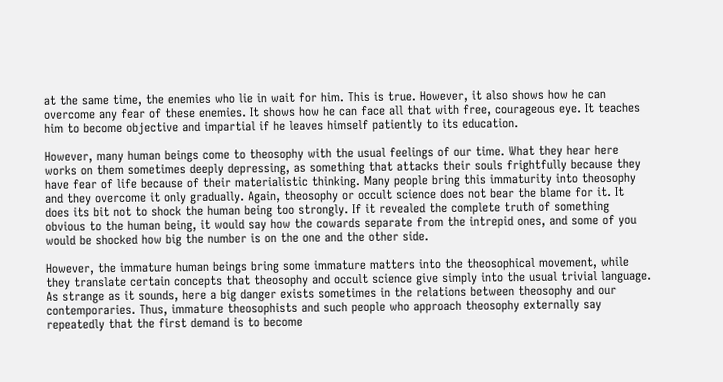at the same time, the enemies who lie in wait for him. This is true. However, it also shows how he can overcome any fear of these enemies. It shows how he can face all that with free, courageous eye. It teaches him to become objective and impartial if he leaves himself patiently to its education.

However, many human beings come to theosophy with the usual feelings of our time. What they hear here works on them sometimes deeply depressing, as something that attacks their souls frightfully because they have fear of life because of their materialistic thinking. Many people bring this immaturity into theosophy and they overcome it only gradually. Again, theosophy or occult science does not bear the blame for it. It does its bit not to shock the human being too strongly. If it revealed the complete truth of something obvious to the human being, it would say how the cowards separate from the intrepid ones, and some of you would be shocked how big the number is on the one and the other side.

However, the immature human beings bring some immature matters into the theosophical movement, while they translate certain concepts that theosophy and occult science give simply into the usual trivial language. As strange as it sounds, here a big danger exists sometimes in the relations between theosophy and our contemporaries. Thus, immature theosophists and such people who approach theosophy externally say repeatedly that the first demand is to become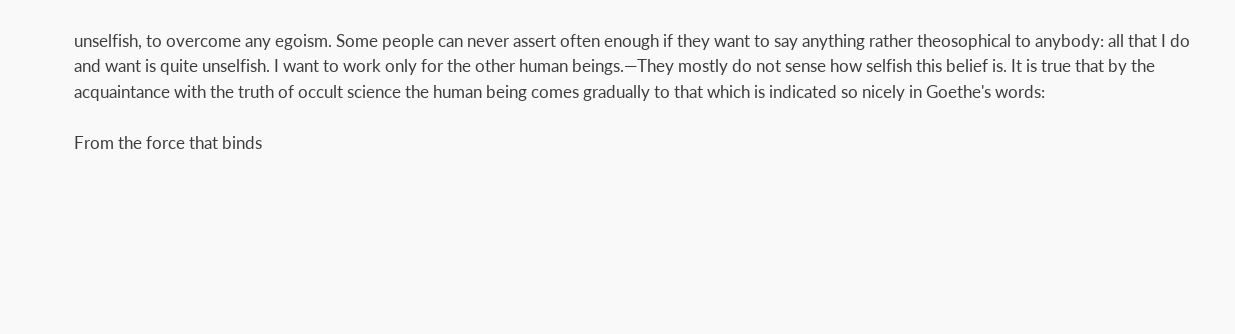unselfish, to overcome any egoism. Some people can never assert often enough if they want to say anything rather theosophical to anybody: all that I do and want is quite unselfish. I want to work only for the other human beings.—They mostly do not sense how selfish this belief is. It is true that by the acquaintance with the truth of occult science the human being comes gradually to that which is indicated so nicely in Goethe's words:

From the force that binds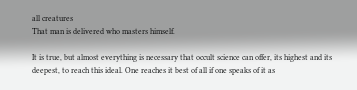all creatures
That man is delivered who masters himself.

It is true, but almost everything is necessary that occult science can offer, its highest and its deepest, to reach this ideal. One reaches it best of all if one speaks of it as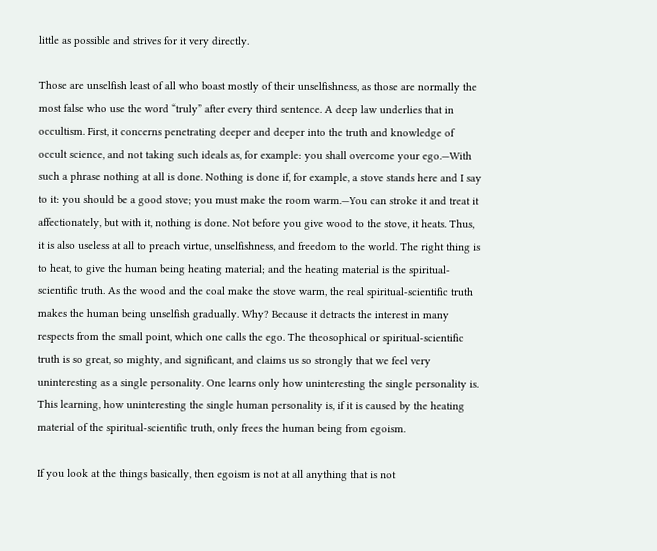little as possible and strives for it very directly.

Those are unselfish least of all who boast mostly of their unselfishness, as those are normally the most false who use the word “truly” after every third sentence. A deep law underlies that in occultism. First, it concerns penetrating deeper and deeper into the truth and knowledge of occult science, and not taking such ideals as, for example: you shall overcome your ego.—With such a phrase nothing at all is done. Nothing is done if, for example, a stove stands here and I say to it: you should be a good stove; you must make the room warm.—You can stroke it and treat it affectionately, but with it, nothing is done. Not before you give wood to the stove, it heats. Thus, it is also useless at all to preach virtue, unselfishness, and freedom to the world. The right thing is to heat, to give the human being heating material; and the heating material is the spiritual-scientific truth. As the wood and the coal make the stove warm, the real spiritual-scientific truth makes the human being unselfish gradually. Why? Because it detracts the interest in many respects from the small point, which one calls the ego. The theosophical or spiritual-scientific truth is so great, so mighty, and significant, and claims us so strongly that we feel very uninteresting as a single personality. One learns only how uninteresting the single personality is. This learning, how uninteresting the single human personality is, if it is caused by the heating material of the spiritual-scientific truth, only frees the human being from egoism.

If you look at the things basically, then egoism is not at all anything that is not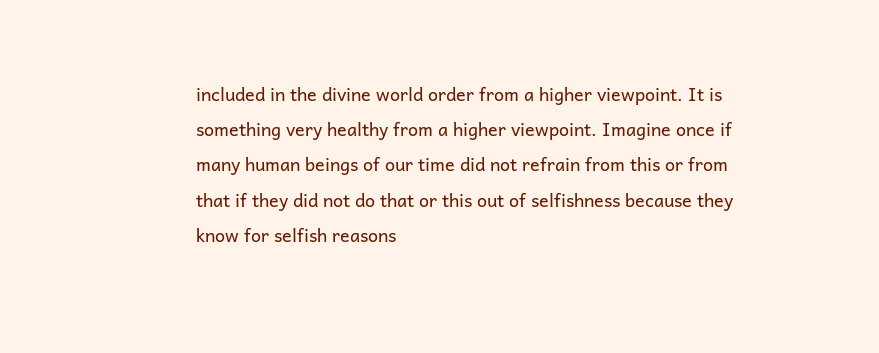included in the divine world order from a higher viewpoint. It is something very healthy from a higher viewpoint. Imagine once if many human beings of our time did not refrain from this or from that if they did not do that or this out of selfishness because they know for selfish reasons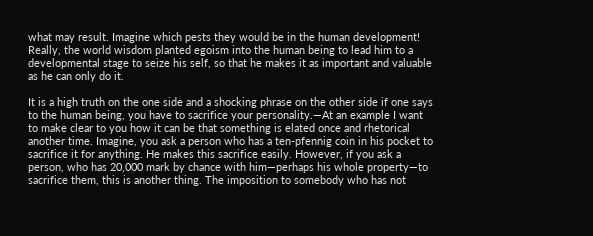what may result. Imagine which pests they would be in the human development! Really, the world wisdom planted egoism into the human being to lead him to a developmental stage to seize his self, so that he makes it as important and valuable as he can only do it.

It is a high truth on the one side and a shocking phrase on the other side if one says to the human being, you have to sacrifice your personality.—At an example I want to make clear to you how it can be that something is elated once and rhetorical another time. Imagine, you ask a person who has a ten-pfennig coin in his pocket to sacrifice it for anything. He makes this sacrifice easily. However, if you ask a person, who has 20,000 mark by chance with him—perhaps his whole property—to sacrifice them, this is another thing. The imposition to somebody who has not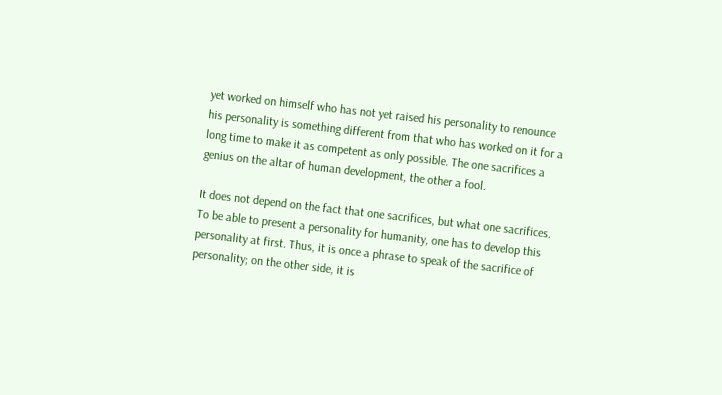yet worked on himself who has not yet raised his personality to renounce his personality is something different from that who has worked on it for a long time to make it as competent as only possible. The one sacrifices a genius on the altar of human development, the other a fool.

It does not depend on the fact that one sacrifices, but what one sacrifices. To be able to present a personality for humanity, one has to develop this personality at first. Thus, it is once a phrase to speak of the sacrifice of personality; on the other side, it is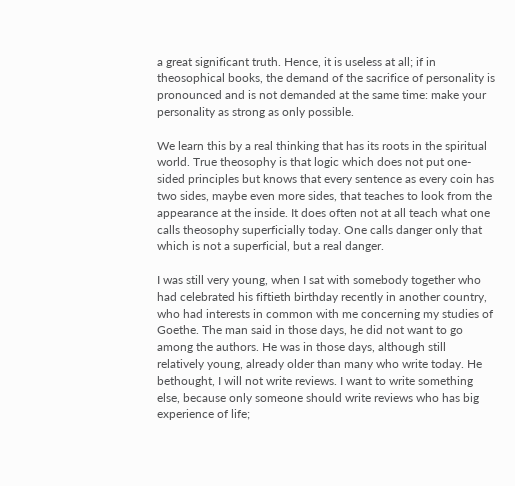a great significant truth. Hence, it is useless at all; if in theosophical books, the demand of the sacrifice of personality is pronounced and is not demanded at the same time: make your personality as strong as only possible.

We learn this by a real thinking that has its roots in the spiritual world. True theosophy is that logic which does not put one-sided principles but knows that every sentence as every coin has two sides, maybe even more sides, that teaches to look from the appearance at the inside. It does often not at all teach what one calls theosophy superficially today. One calls danger only that which is not a superficial, but a real danger.

I was still very young, when I sat with somebody together who had celebrated his fiftieth birthday recently in another country, who had interests in common with me concerning my studies of Goethe. The man said in those days, he did not want to go among the authors. He was in those days, although still relatively young, already older than many who write today. He bethought, I will not write reviews. I want to write something else, because only someone should write reviews who has big experience of life;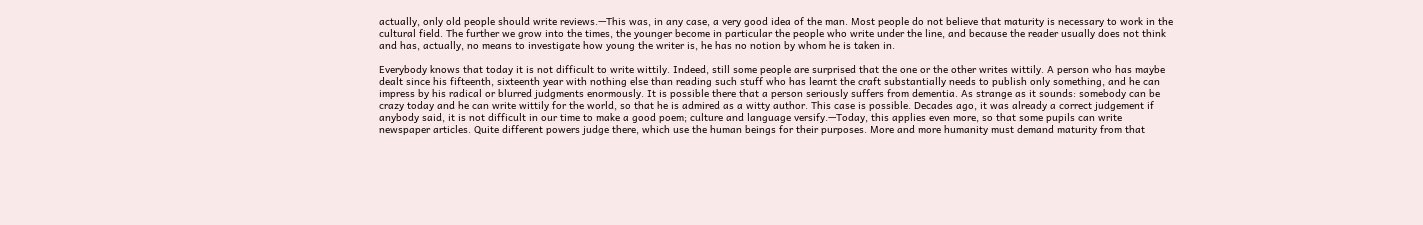actually, only old people should write reviews.—This was, in any case, a very good idea of the man. Most people do not believe that maturity is necessary to work in the cultural field. The further we grow into the times, the younger become in particular the people who write under the line, and because the reader usually does not think and has, actually, no means to investigate how young the writer is, he has no notion by whom he is taken in.

Everybody knows that today it is not difficult to write wittily. Indeed, still some people are surprised that the one or the other writes wittily. A person who has maybe dealt since his fifteenth, sixteenth year with nothing else than reading such stuff who has learnt the craft substantially needs to publish only something, and he can impress by his radical or blurred judgments enormously. It is possible there that a person seriously suffers from dementia. As strange as it sounds: somebody can be crazy today and he can write wittily for the world, so that he is admired as a witty author. This case is possible. Decades ago, it was already a correct judgement if anybody said, it is not difficult in our time to make a good poem; culture and language versify.—Today, this applies even more, so that some pupils can write newspaper articles. Quite different powers judge there, which use the human beings for their purposes. More and more humanity must demand maturity from that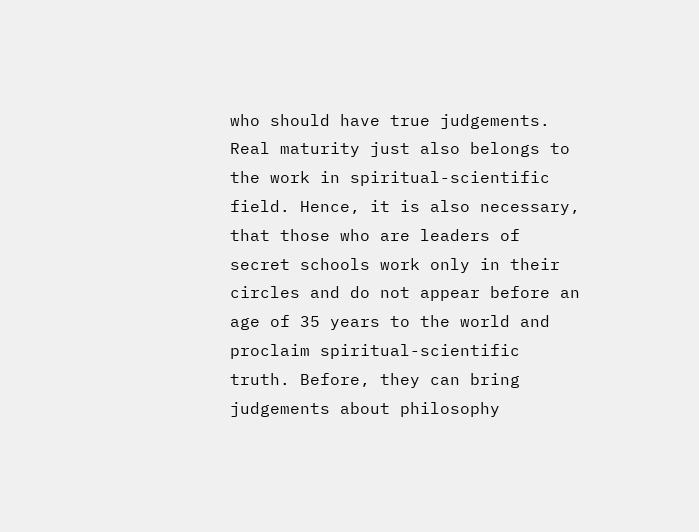who should have true judgements. Real maturity just also belongs to the work in spiritual-scientific field. Hence, it is also necessary, that those who are leaders of secret schools work only in their circles and do not appear before an age of 35 years to the world and proclaim spiritual-scientific truth. Before, they can bring judgements about philosophy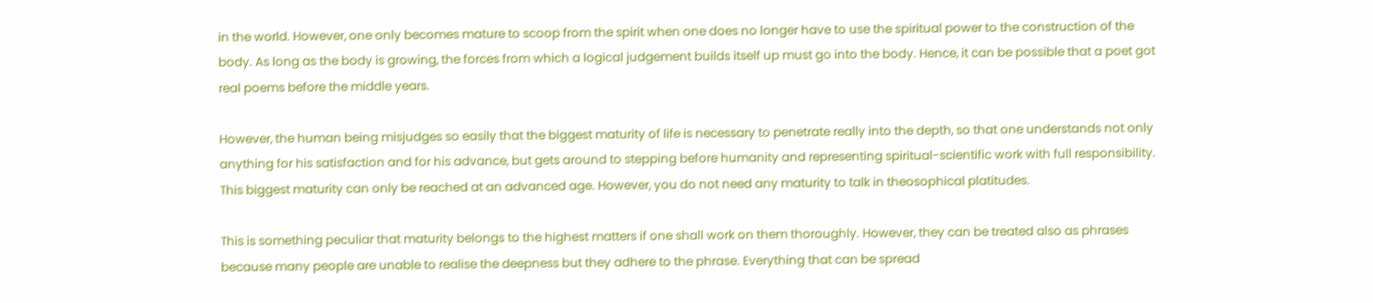in the world. However, one only becomes mature to scoop from the spirit when one does no longer have to use the spiritual power to the construction of the body. As long as the body is growing, the forces from which a logical judgement builds itself up must go into the body. Hence, it can be possible that a poet got real poems before the middle years.

However, the human being misjudges so easily that the biggest maturity of life is necessary to penetrate really into the depth, so that one understands not only anything for his satisfaction and for his advance, but gets around to stepping before humanity and representing spiritual-scientific work with full responsibility. This biggest maturity can only be reached at an advanced age. However, you do not need any maturity to talk in theosophical platitudes.

This is something peculiar that maturity belongs to the highest matters if one shall work on them thoroughly. However, they can be treated also as phrases because many people are unable to realise the deepness but they adhere to the phrase. Everything that can be spread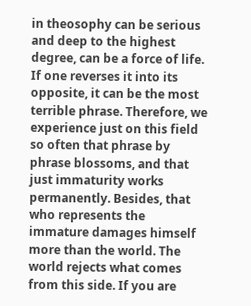in theosophy can be serious and deep to the highest degree, can be a force of life. If one reverses it into its opposite, it can be the most terrible phrase. Therefore, we experience just on this field so often that phrase by phrase blossoms, and that just immaturity works permanently. Besides, that who represents the immature damages himself more than the world. The world rejects what comes from this side. If you are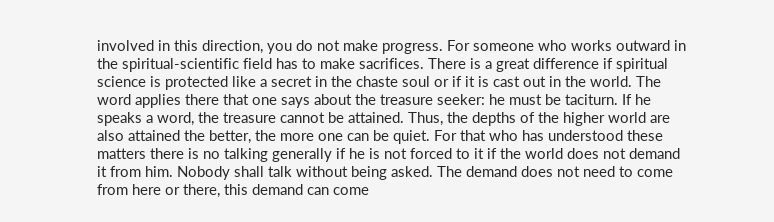involved in this direction, you do not make progress. For someone who works outward in the spiritual-scientific field has to make sacrifices. There is a great difference if spiritual science is protected like a secret in the chaste soul or if it is cast out in the world. The word applies there that one says about the treasure seeker: he must be taciturn. If he speaks a word, the treasure cannot be attained. Thus, the depths of the higher world are also attained the better, the more one can be quiet. For that who has understood these matters there is no talking generally if he is not forced to it if the world does not demand it from him. Nobody shall talk without being asked. The demand does not need to come from here or there, this demand can come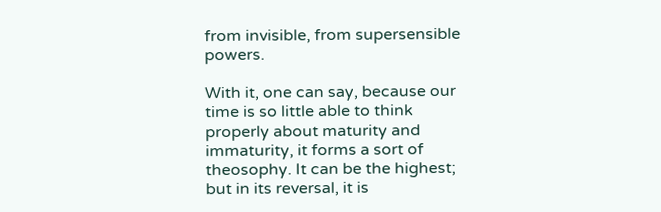from invisible, from supersensible powers.

With it, one can say, because our time is so little able to think properly about maturity and immaturity, it forms a sort of theosophy. It can be the highest; but in its reversal, it is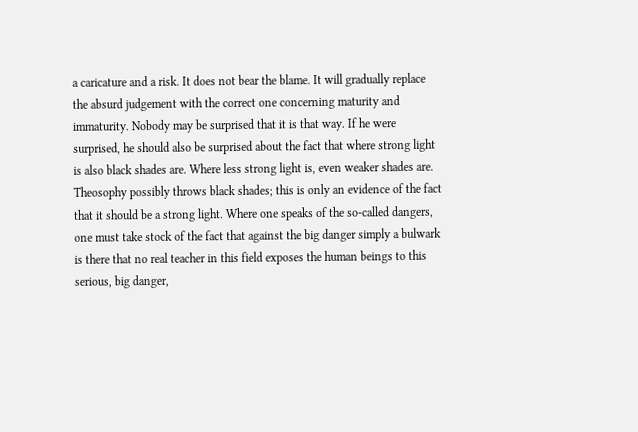a caricature and a risk. It does not bear the blame. It will gradually replace the absurd judgement with the correct one concerning maturity and immaturity. Nobody may be surprised that it is that way. If he were surprised, he should also be surprised about the fact that where strong light is also black shades are. Where less strong light is, even weaker shades are. Theosophy possibly throws black shades; this is only an evidence of the fact that it should be a strong light. Where one speaks of the so-called dangers, one must take stock of the fact that against the big danger simply a bulwark is there that no real teacher in this field exposes the human beings to this serious, big danger,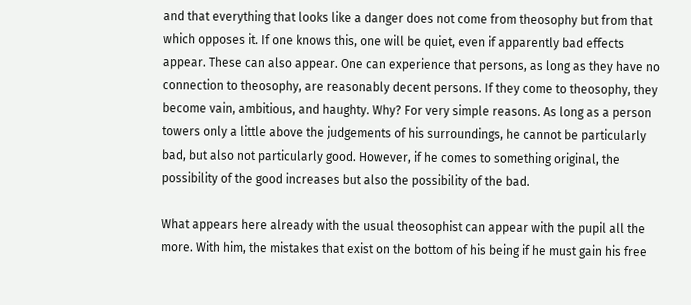and that everything that looks like a danger does not come from theosophy but from that which opposes it. If one knows this, one will be quiet, even if apparently bad effects appear. These can also appear. One can experience that persons, as long as they have no connection to theosophy, are reasonably decent persons. If they come to theosophy, they become vain, ambitious, and haughty. Why? For very simple reasons. As long as a person towers only a little above the judgements of his surroundings, he cannot be particularly bad, but also not particularly good. However, if he comes to something original, the possibility of the good increases but also the possibility of the bad.

What appears here already with the usual theosophist can appear with the pupil all the more. With him, the mistakes that exist on the bottom of his being if he must gain his free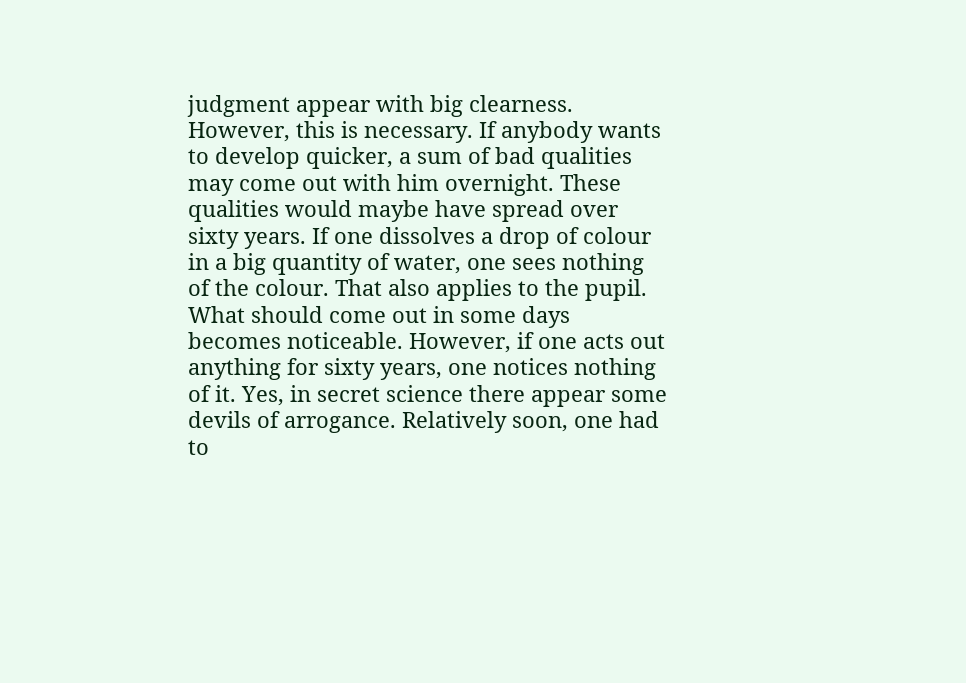judgment appear with big clearness. However, this is necessary. If anybody wants to develop quicker, a sum of bad qualities may come out with him overnight. These qualities would maybe have spread over sixty years. If one dissolves a drop of colour in a big quantity of water, one sees nothing of the colour. That also applies to the pupil. What should come out in some days becomes noticeable. However, if one acts out anything for sixty years, one notices nothing of it. Yes, in secret science there appear some devils of arrogance. Relatively soon, one had to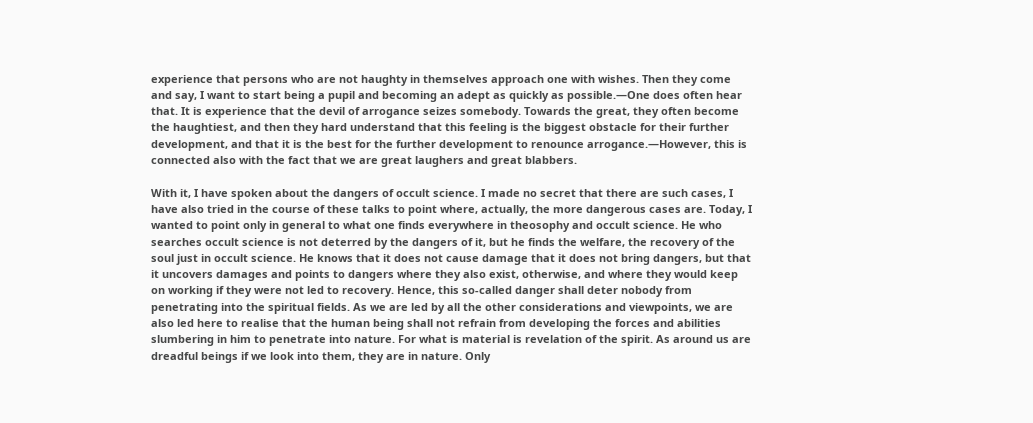experience that persons who are not haughty in themselves approach one with wishes. Then they come and say, I want to start being a pupil and becoming an adept as quickly as possible.—One does often hear that. It is experience that the devil of arrogance seizes somebody. Towards the great, they often become the haughtiest, and then they hard understand that this feeling is the biggest obstacle for their further development, and that it is the best for the further development to renounce arrogance.—However, this is connected also with the fact that we are great laughers and great blabbers.

With it, I have spoken about the dangers of occult science. I made no secret that there are such cases, I have also tried in the course of these talks to point where, actually, the more dangerous cases are. Today, I wanted to point only in general to what one finds everywhere in theosophy and occult science. He who searches occult science is not deterred by the dangers of it, but he finds the welfare, the recovery of the soul just in occult science. He knows that it does not cause damage that it does not bring dangers, but that it uncovers damages and points to dangers where they also exist, otherwise, and where they would keep on working if they were not led to recovery. Hence, this so-called danger shall deter nobody from penetrating into the spiritual fields. As we are led by all the other considerations and viewpoints, we are also led here to realise that the human being shall not refrain from developing the forces and abilities slumbering in him to penetrate into nature. For what is material is revelation of the spirit. As around us are dreadful beings if we look into them, they are in nature. Only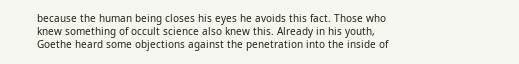because the human being closes his eyes he avoids this fact. Those who knew something of occult science also knew this. Already in his youth, Goethe heard some objections against the penetration into the inside of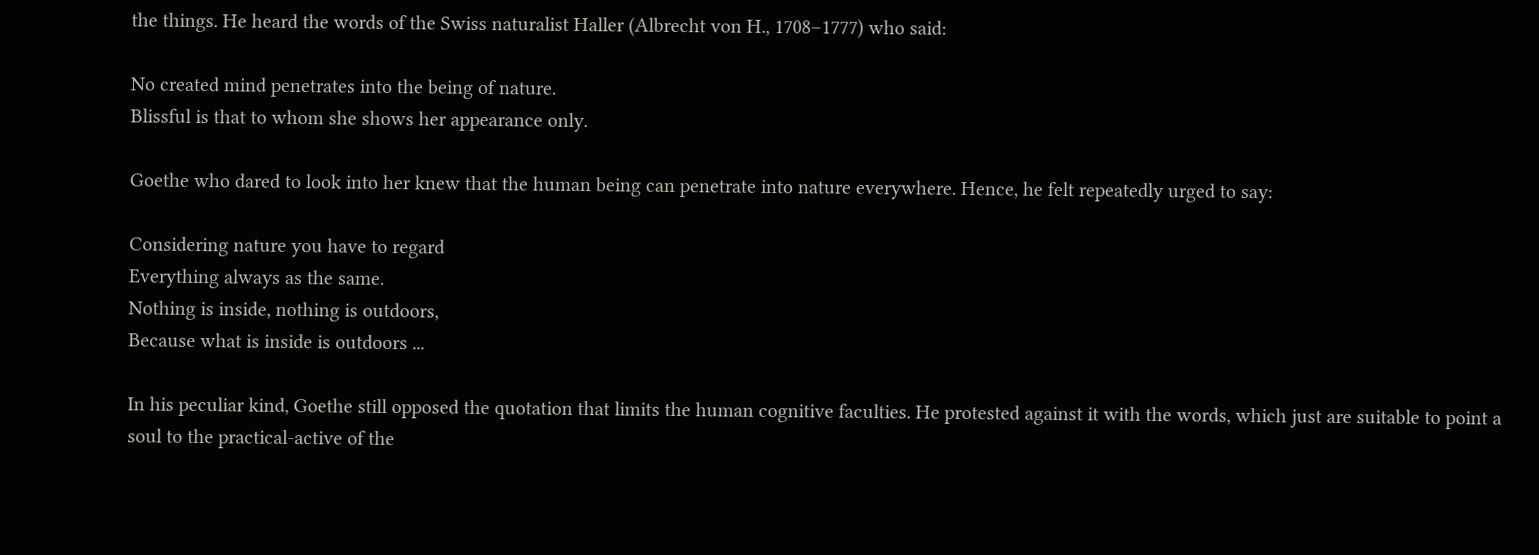the things. He heard the words of the Swiss naturalist Haller (Albrecht von H., 1708–1777) who said:

No created mind penetrates into the being of nature.
Blissful is that to whom she shows her appearance only.

Goethe who dared to look into her knew that the human being can penetrate into nature everywhere. Hence, he felt repeatedly urged to say:

Considering nature you have to regard
Everything always as the same.
Nothing is inside, nothing is outdoors,
Because what is inside is outdoors ...

In his peculiar kind, Goethe still opposed the quotation that limits the human cognitive faculties. He protested against it with the words, which just are suitable to point a soul to the practical-active of the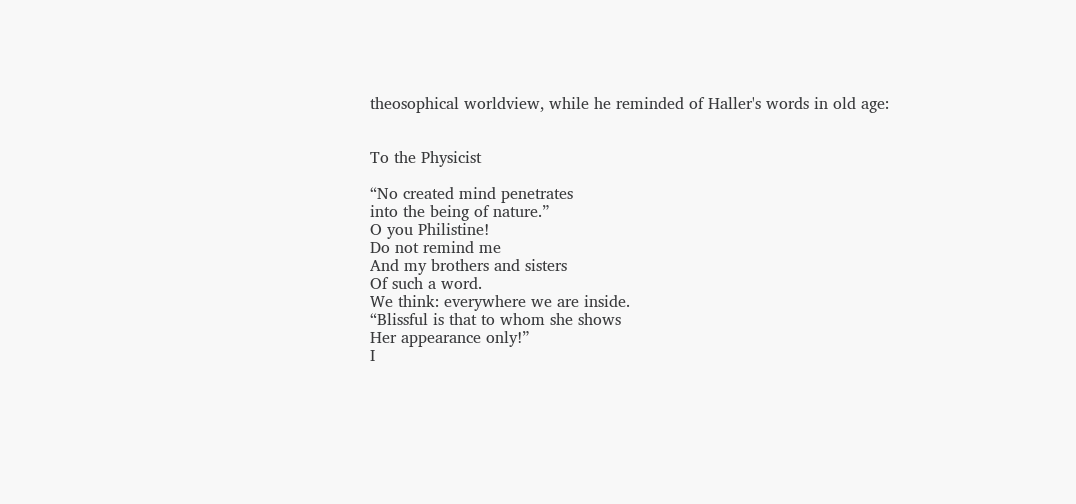theosophical worldview, while he reminded of Haller's words in old age:


To the Physicist

“No created mind penetrates
into the being of nature.”
O you Philistine!
Do not remind me
And my brothers and sisters
Of such a word.
We think: everywhere we are inside.
“Blissful is that to whom she shows
Her appearance only!”
I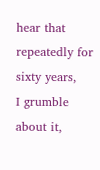hear that repeatedly for sixty years,
I grumble about it,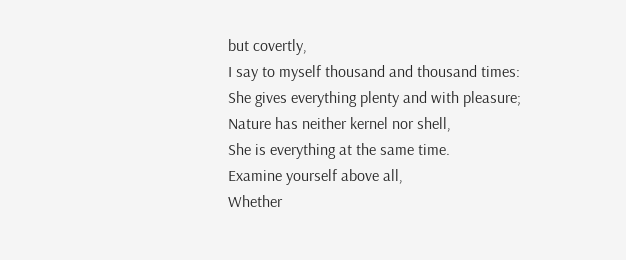but covertly,
I say to myself thousand and thousand times:
She gives everything plenty and with pleasure;
Nature has neither kernel nor shell,
She is everything at the same time.
Examine yourself above all,
Whether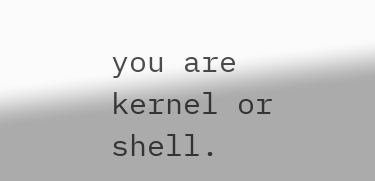you are kernel or shell.